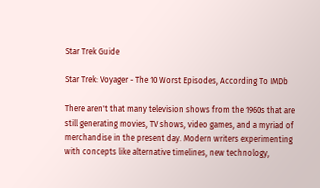Star Trek Guide

Star Trek: Voyager - The 10 Worst Episodes, According To IMDb

There aren't that many television shows from the 1960s that are still generating movies, TV shows, video games, and a myriad of merchandise in the present day. Modern writers experimenting with concepts like alternative timelines, new technology,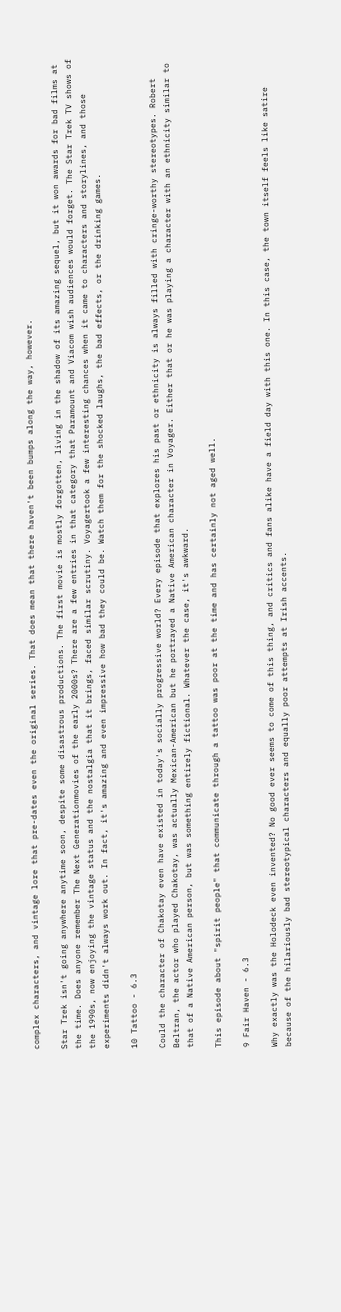complex characters, and vintage lore that pre-dates even the original series. That does mean that there haven't been bumps along the way, however.

Star Trek isn't going anywhere anytime soon, despite some disastrous productions. The first movie is mostly forgotten, living in the shadow of its amazing sequel, but it won awards for bad films at the time. Does anyone remember The Next Generationmovies of the early 2000s? There are a few entries in that category that Paramount and Viacom wish audiences would forget. The Star Trek TV shows of the 1990s, now enjoying the vintage status and the nostalgia that it brings, faced similar scrutiny. Voyagertook a few interesting chances when it came to characters and storylines, and those experiments didn't always work out. In fact, it's amazing and even impressive how bad they could be. Watch them for the shocked laughs, the bad effects, or the drinking games.

10 Tattoo - 6.3

Could the character of Chakotay even have existed in today's socially progressive world? Every episode that explores his past or ethnicity is always filled with cringe-worthy stereotypes. Robert Beltran, the actor who played Chakotay, was actually Mexican-American but he portrayed a Native American character in Voyager. Either that or he was playing a character with an ethnicity similar to that of a Native American person, but was something entirely fictional. Whatever the case, it's awkward.

This episode about "spirit people" that communicate through a tattoo was poor at the time and has certainly not aged well.

9 Fair Haven - 6.3

Why exactly was the Holodeck even invented? No good ever seems to come of this thing, and critics and fans alike have a field day with this one. In this case, the town itself feels like satire because of the hilariously bad stereotypical characters and equally poor attempts at Irish accents.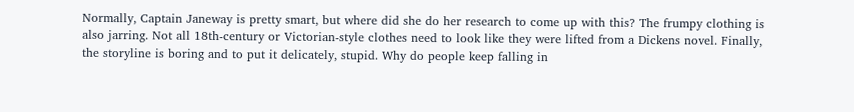Normally, Captain Janeway is pretty smart, but where did she do her research to come up with this? The frumpy clothing is also jarring. Not all 18th-century or Victorian-style clothes need to look like they were lifted from a Dickens novel. Finally, the storyline is boring and to put it delicately, stupid. Why do people keep falling in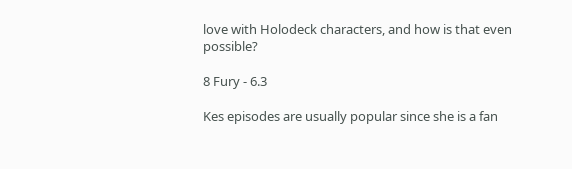love with Holodeck characters, and how is that even possible?

8 Fury - 6.3

Kes episodes are usually popular since she is a fan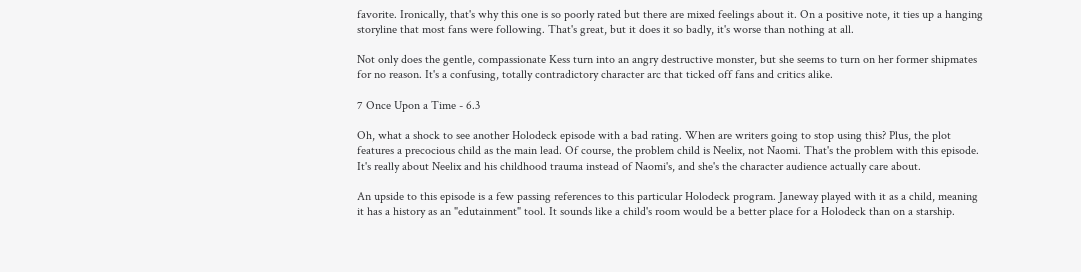favorite. Ironically, that's why this one is so poorly rated but there are mixed feelings about it. On a positive note, it ties up a hanging storyline that most fans were following. That's great, but it does it so badly, it's worse than nothing at all.

Not only does the gentle, compassionate Kess turn into an angry destructive monster, but she seems to turn on her former shipmates for no reason. It's a confusing, totally contradictory character arc that ticked off fans and critics alike.

7 Once Upon a Time - 6.3

Oh, what a shock to see another Holodeck episode with a bad rating. When are writers going to stop using this? Plus, the plot features a precocious child as the main lead. Of course, the problem child is Neelix, not Naomi. That's the problem with this episode. It's really about Neelix and his childhood trauma instead of Naomi's, and she's the character audience actually care about.

An upside to this episode is a few passing references to this particular Holodeck program. Janeway played with it as a child, meaning it has a history as an "edutainment" tool. It sounds like a child's room would be a better place for a Holodeck than on a starship.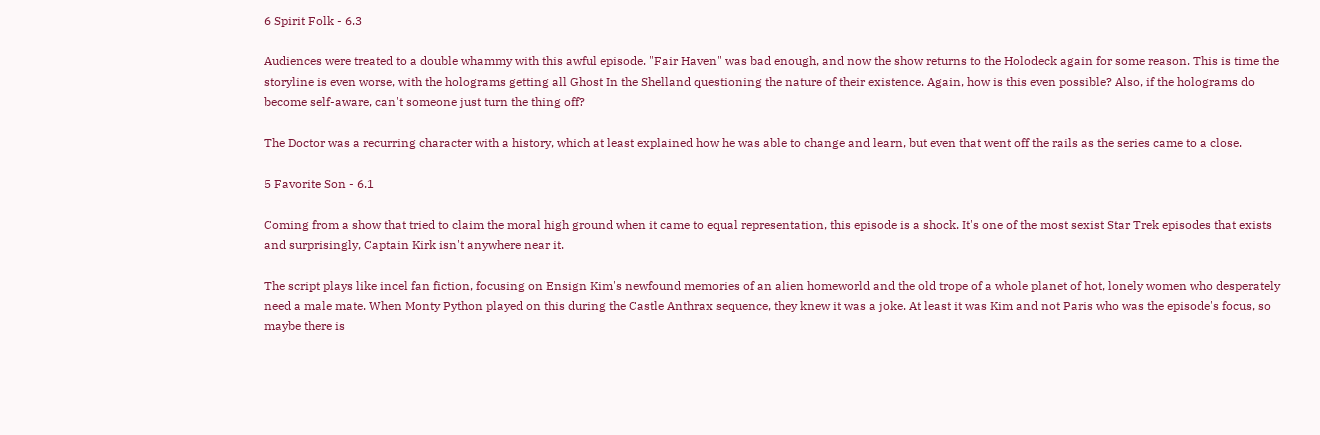6 Spirit Folk - 6.3

Audiences were treated to a double whammy with this awful episode. "Fair Haven" was bad enough, and now the show returns to the Holodeck again for some reason. This is time the storyline is even worse, with the holograms getting all Ghost In the Shelland questioning the nature of their existence. Again, how is this even possible? Also, if the holograms do become self-aware, can't someone just turn the thing off?

The Doctor was a recurring character with a history, which at least explained how he was able to change and learn, but even that went off the rails as the series came to a close.

5 Favorite Son - 6.1

Coming from a show that tried to claim the moral high ground when it came to equal representation, this episode is a shock. It's one of the most sexist Star Trek episodes that exists and surprisingly, Captain Kirk isn't anywhere near it.

The script plays like incel fan fiction, focusing on Ensign Kim's newfound memories of an alien homeworld and the old trope of a whole planet of hot, lonely women who desperately need a male mate. When Monty Python played on this during the Castle Anthrax sequence, they knew it was a joke. At least it was Kim and not Paris who was the episode's focus, so maybe there is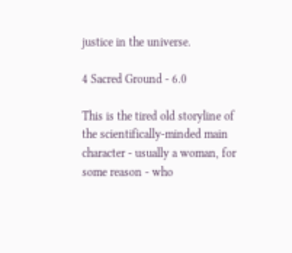justice in the universe.

4 Sacred Ground - 6.0

This is the tired old storyline of the scientifically-minded main character - usually a woman, for some reason - who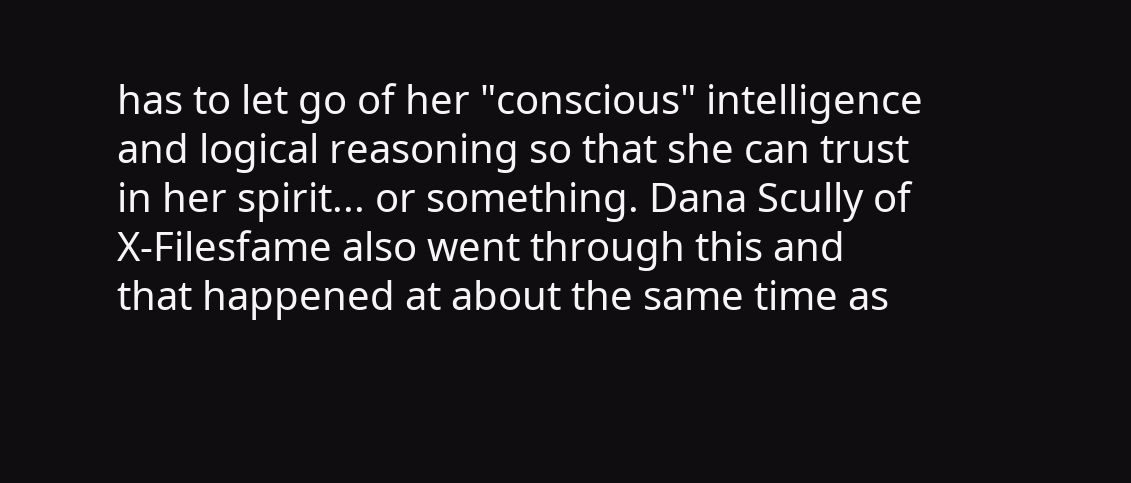has to let go of her "conscious" intelligence and logical reasoning so that she can trust in her spirit... or something. Dana Scully of X-Filesfame also went through this and that happened at about the same time as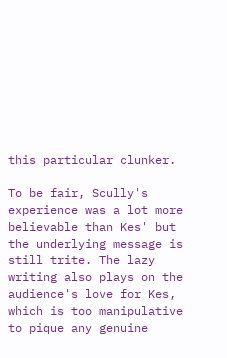this particular clunker.

To be fair, Scully's experience was a lot more believable than Kes' but the underlying message is still trite. The lazy writing also plays on the audience's love for Kes, which is too manipulative to pique any genuine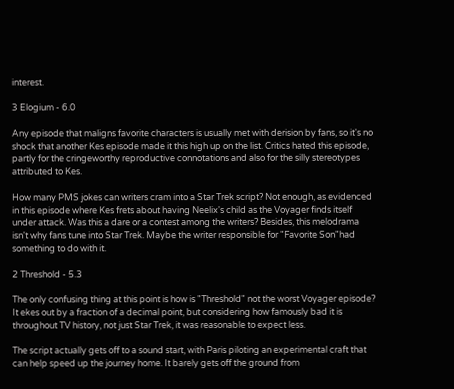interest.

3 Elogium - 6.0

Any episode that maligns favorite characters is usually met with derision by fans, so it's no shock that another Kes episode made it this high up on the list. Critics hated this episode, partly for the cringeworthy reproductive connotations and also for the silly stereotypes attributed to Kes.

How many PMS jokes can writers cram into a Star Trek script? Not enough, as evidenced in this episode where Kes frets about having Neelix's child as the Voyager finds itself under attack. Was this a dare or a contest among the writers? Besides, this melodrama isn't why fans tune into Star Trek. Maybe the writer responsible for "Favorite Son"had something to do with it.

2 Threshold - 5.3

The only confusing thing at this point is how is "Threshold" not the worst Voyager episode? It ekes out by a fraction of a decimal point, but considering how famously bad it is throughout TV history, not just Star Trek, it was reasonable to expect less.

The script actually gets off to a sound start, with Paris piloting an experimental craft that can help speed up the journey home. It barely gets off the ground from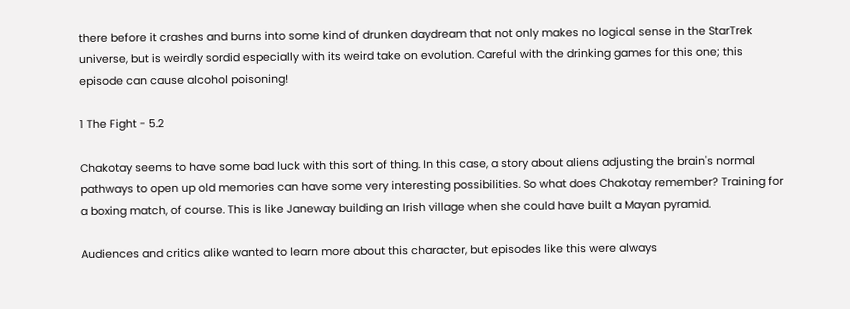there before it crashes and burns into some kind of drunken daydream that not only makes no logical sense in the StarTrek universe, but is weirdly sordid especially with its weird take on evolution. Careful with the drinking games for this one; this episode can cause alcohol poisoning!

1 The Fight - 5.2

Chakotay seems to have some bad luck with this sort of thing. In this case, a story about aliens adjusting the brain's normal pathways to open up old memories can have some very interesting possibilities. So what does Chakotay remember? Training for a boxing match, of course. This is like Janeway building an Irish village when she could have built a Mayan pyramid.

Audiences and critics alike wanted to learn more about this character, but episodes like this were always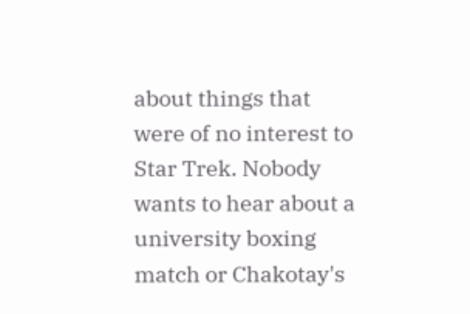about things that were of no interest to Star Trek. Nobody wants to hear about a university boxing match or Chakotay's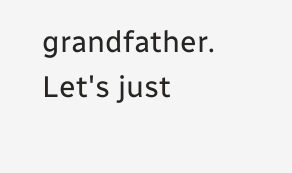grandfather. Let's just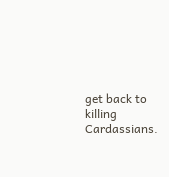get back to killing Cardassians.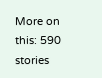More on this: 590 stories